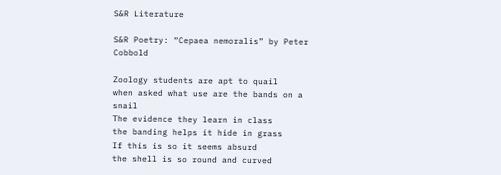S&R Literature

S&R Poetry: “Cepaea nemoralis” by Peter Cobbold

Zoology students are apt to quail
when asked what use are the bands on a snail
The evidence they learn in class
the banding helps it hide in grass
If this is so it seems absurd
the shell is so round and curved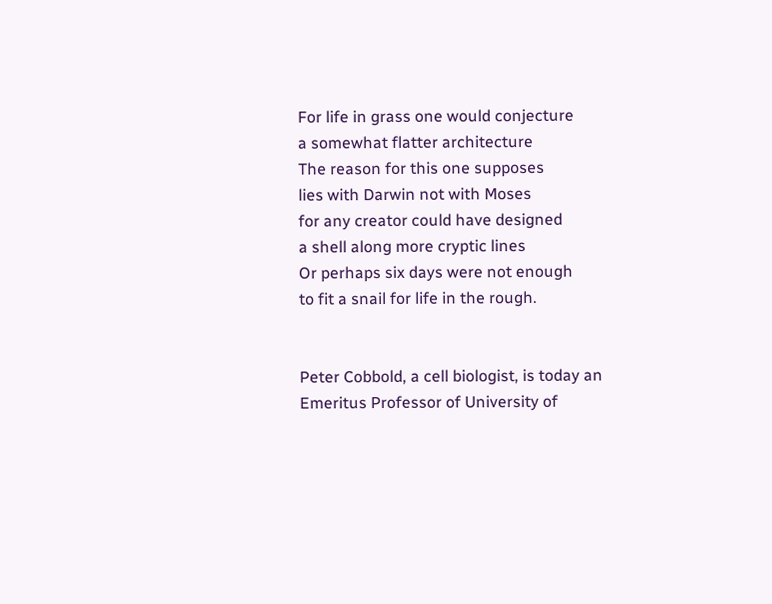For life in grass one would conjecture
a somewhat flatter architecture
The reason for this one supposes
lies with Darwin not with Moses
for any creator could have designed
a shell along more cryptic lines
Or perhaps six days were not enough
to fit a snail for life in the rough.


Peter Cobbold, a cell biologist, is today an Emeritus Professor of University of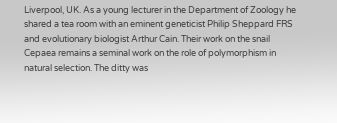Liverpool, UK. As a young lecturer in the Department of Zoology he shared a tea room with an eminent geneticist Philip Sheppard FRS and evolutionary biologist Arthur Cain. Their work on the snail Cepaea remains a seminal work on the role of polymorphism in natural selection. The ditty was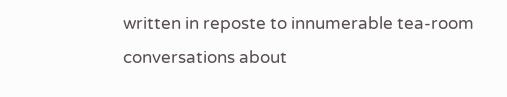written in reposte to innumerable tea-room conversations about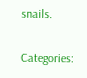snails.

Categories: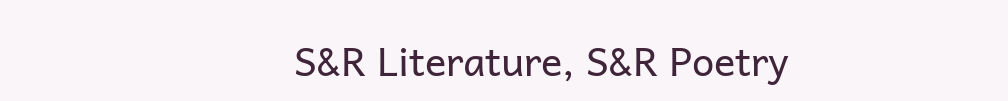S&R Literature, S&R Poetry